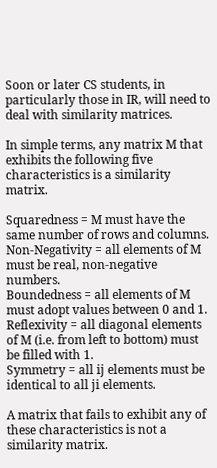Soon or later CS students, in particularly those in IR, will need to deal with similarity matrices.

In simple terms, any matrix M that exhibits the following five characteristics is a similarity matrix.

Squaredness = M must have the same number of rows and columns.
Non-Negativity = all elements of M must be real, non-negative numbers.
Boundedness = all elements of M must adopt values between 0 and 1.
Reflexivity = all diagonal elements of M (i.e. from left to bottom) must be filled with 1.
Symmetry = all ij elements must be identical to all ji elements.

A matrix that fails to exhibit any of these characteristics is not a similarity matrix.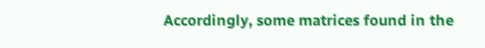Accordingly, some matrices found in the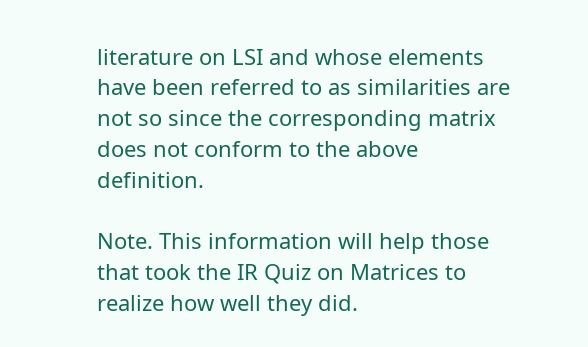literature on LSI and whose elements have been referred to as similarities are not so since the corresponding matrix does not conform to the above definition.

Note. This information will help those that took the IR Quiz on Matrices to realize how well they did.